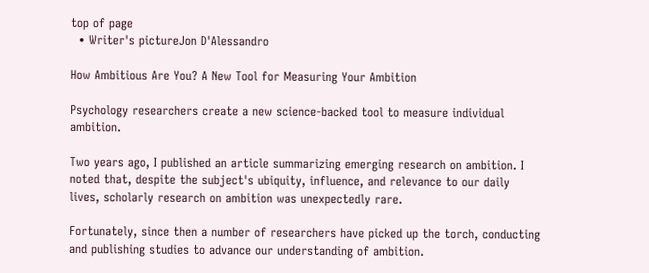top of page
  • Writer's pictureJon D'Alessandro

How Ambitious Are You? A New Tool for Measuring Your Ambition

Psychology researchers create a new science-backed tool to measure individual ambition.

Two years ago, I published an article summarizing emerging research on ambition. I noted that, despite the subject's ubiquity, influence, and relevance to our daily lives, scholarly research on ambition was unexpectedly rare.

Fortunately, since then a number of researchers have picked up the torch, conducting and publishing studies to advance our understanding of ambition.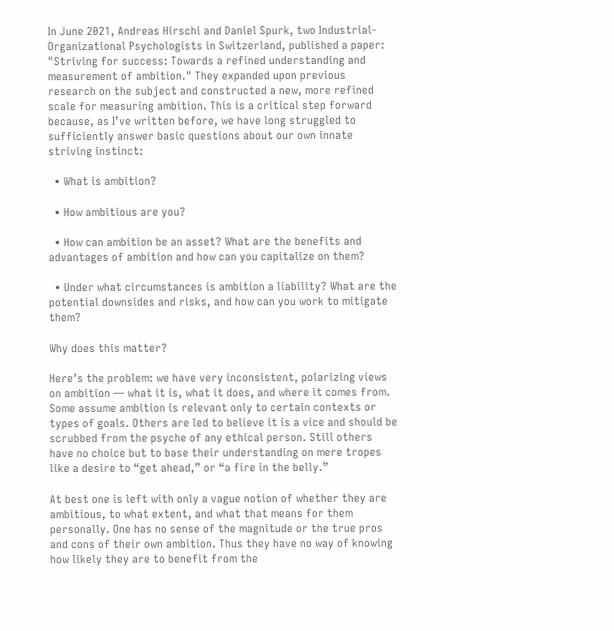In June 2021, Andreas Hirschi and Daniel Spurk, two Industrial-Organizational Psychologists in Switzerland, published a paper: "Striving for success: Towards a refined understanding and measurement of ambition." They expanded upon previous research on the subject and constructed a new, more refined scale for measuring ambition. This is a critical step forward because, as I’ve written before, we have long struggled to sufficiently answer basic questions about our own innate striving instinct:

  • What is ambition?

  • How ambitious are you?

  • How can ambition be an asset? What are the benefits and advantages of ambition and how can you capitalize on them?

  • Under what circumstances is ambition a liability? What are the potential downsides and risks, and how can you work to mitigate them?

Why does this matter?

Here’s the problem: we have very inconsistent, polarizing views on ambition — what it is, what it does, and where it comes from. Some assume ambition is relevant only to certain contexts or types of goals. Others are led to believe it is a vice and should be scrubbed from the psyche of any ethical person. Still others have no choice but to base their understanding on mere tropes like a desire to “get ahead,” or “a fire in the belly.”

At best one is left with only a vague notion of whether they are ambitious, to what extent, and what that means for them personally. One has no sense of the magnitude or the true pros and cons of their own ambition. Thus they have no way of knowing how likely they are to benefit from the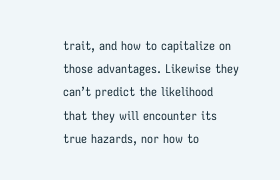trait, and how to capitalize on those advantages. Likewise they can’t predict the likelihood that they will encounter its true hazards, nor how to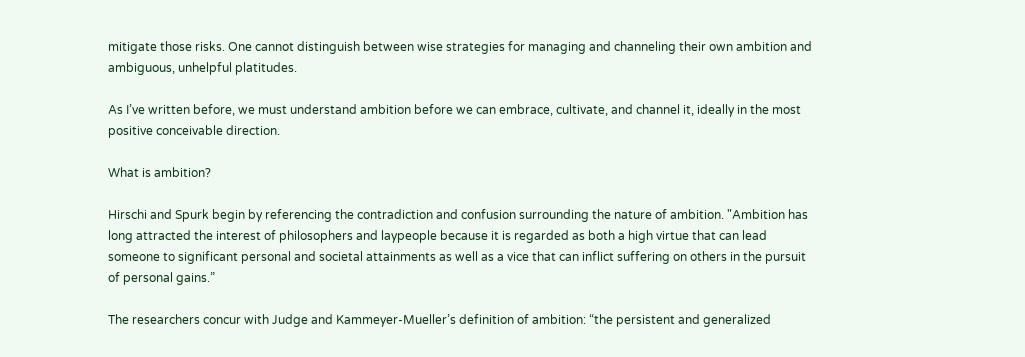mitigate those risks. One cannot distinguish between wise strategies for managing and channeling their own ambition and ambiguous, unhelpful platitudes.

As I’ve written before, we must understand ambition before we can embrace, cultivate, and channel it, ideally in the most positive conceivable direction.

What is ambition?

Hirschi and Spurk begin by referencing the contradiction and confusion surrounding the nature of ambition. "Ambition has long attracted the interest of philosophers and laypeople because it is regarded as both a high virtue that can lead someone to significant personal and societal attainments as well as a vice that can inflict suffering on others in the pursuit of personal gains.”

The researchers concur with Judge and Kammeyer-Mueller’s definition of ambition: “the persistent and generalized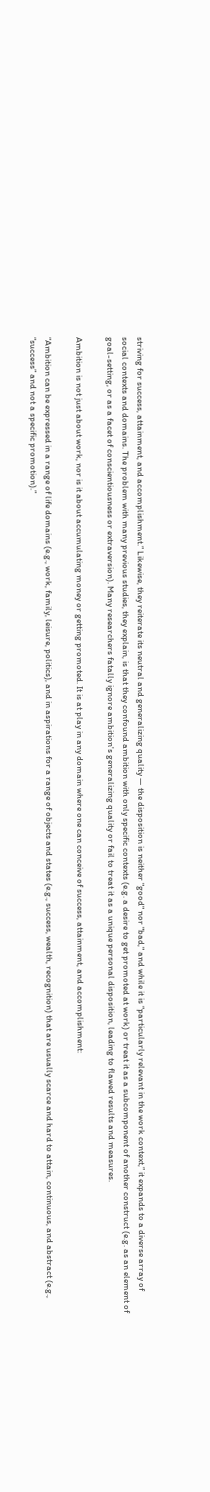striving for success, attainment, and accomplishment.” Likewise, they reiterate its neutral and generalizing quality — the disposition is neither "good" nor "bad," and while it is “particularly relevant in the work context,” it expands to a diverse array of social contexts and domains. The problem with many previous studies, they explain, is that they confound ambition with only specific contexts (e.g. a desire to get promoted at work) or treat it as a subcomponent of another construct (e.g. as an element of goal-setting, or as a facet of conscientiousness or extraversion). Many researchers fatally ignore ambition's generalizing quality or fail to treat it as a unique personal disposition, leading to flawed results and measures.

Ambition is not just about work, nor is it about accumulating money or getting promoted. It is at play in any domain where one can conceive of success, attainment, and accomplishment:

“Ambition can be expressed in a range of life domains (e.g., work, family, leisure, politics), and in aspirations for a range of objects and states (e.g., success, wealth, recognition) that are usually scarce and hard to attain, continuous, and abstract (e.g., “success” and not a specific promotion).”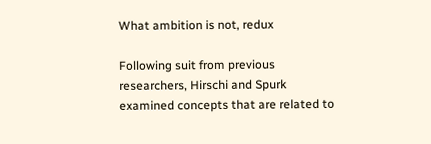What ambition is not, redux

Following suit from previous researchers, Hirschi and Spurk examined concepts that are related to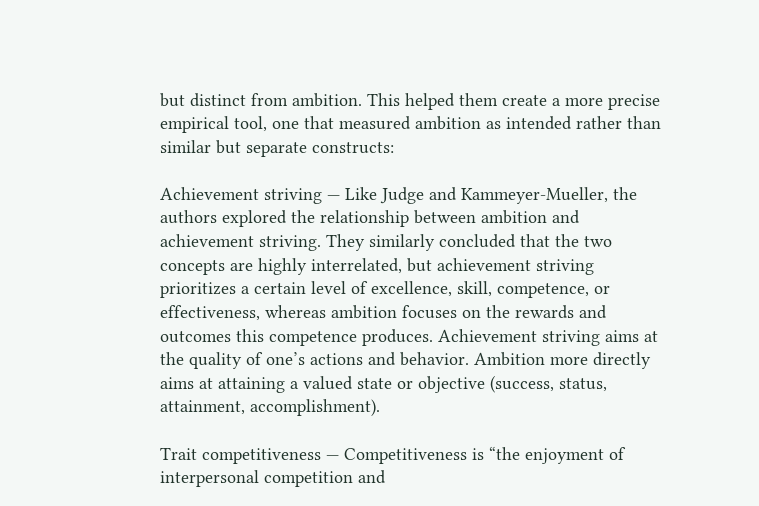but distinct from ambition. This helped them create a more precise empirical tool, one that measured ambition as intended rather than similar but separate constructs:

Achievement striving — Like Judge and Kammeyer-Mueller, the authors explored the relationship between ambition and achievement striving. They similarly concluded that the two concepts are highly interrelated, but achievement striving prioritizes a certain level of excellence, skill, competence, or effectiveness, whereas ambition focuses on the rewards and outcomes this competence produces. Achievement striving aims at the quality of one’s actions and behavior. Ambition more directly aims at attaining a valued state or objective (success, status, attainment, accomplishment).

Trait competitiveness — Competitiveness is “the enjoyment of interpersonal competition and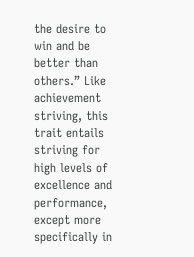the desire to win and be better than others.” Like achievement striving, this trait entails striving for high levels of excellence and performance, except more specifically in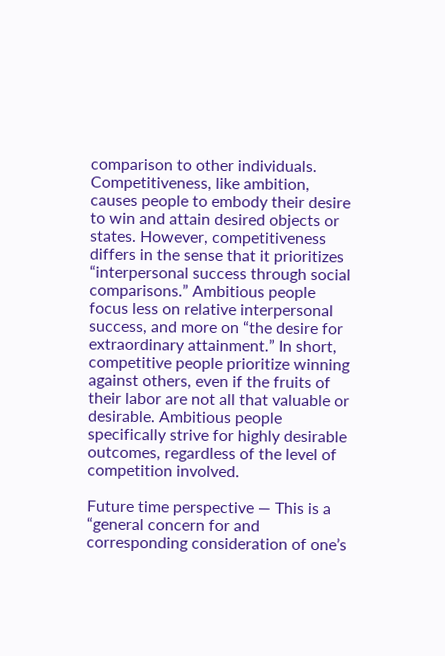comparison to other individuals. Competitiveness, like ambition, causes people to embody their desire to win and attain desired objects or states. However, competitiveness differs in the sense that it prioritizes “interpersonal success through social comparisons.” Ambitious people focus less on relative interpersonal success, and more on “the desire for extraordinary attainment.” In short, competitive people prioritize winning against others, even if the fruits of their labor are not all that valuable or desirable. Ambitious people specifically strive for highly desirable outcomes, regardless of the level of competition involved.

Future time perspective — This is a “general concern for and corresponding consideration of one’s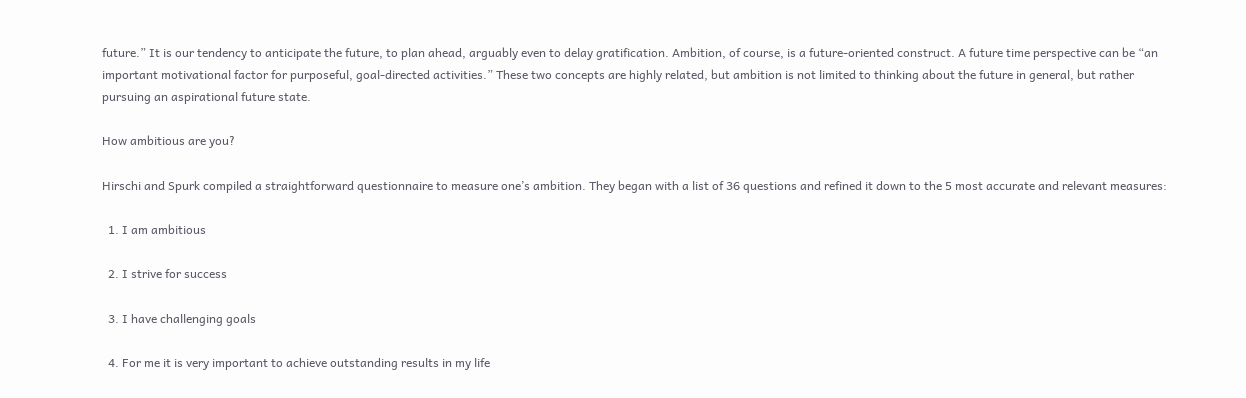future.” It is our tendency to anticipate the future, to plan ahead, arguably even to delay gratification. Ambition, of course, is a future-oriented construct. A future time perspective can be “an important motivational factor for purposeful, goal-directed activities.” These two concepts are highly related, but ambition is not limited to thinking about the future in general, but rather pursuing an aspirational future state.

How ambitious are you?

Hirschi and Spurk compiled a straightforward questionnaire to measure one’s ambition. They began with a list of 36 questions and refined it down to the 5 most accurate and relevant measures:

  1. I am ambitious

  2. I strive for success

  3. I have challenging goals

  4. For me it is very important to achieve outstanding results in my life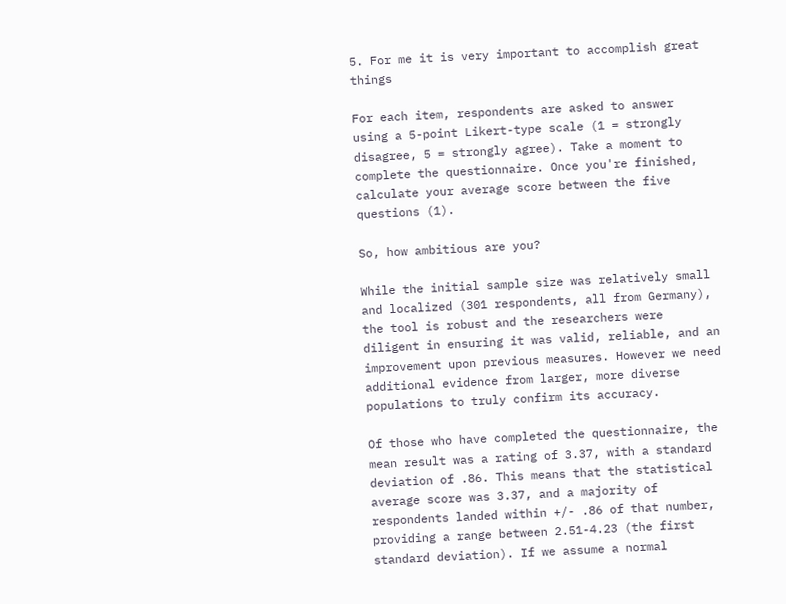5. For me it is very important to accomplish great things

For each item, respondents are asked to answer using a 5-point Likert-type scale (1 = strongly disagree, 5 = strongly agree). Take a moment to complete the questionnaire. Once you're finished, calculate your average score between the five questions (1).

So, how ambitious are you?

While the initial sample size was relatively small and localized (301 respondents, all from Germany), the tool is robust and the researchers were diligent in ensuring it was valid, reliable, and an improvement upon previous measures. However we need additional evidence from larger, more diverse populations to truly confirm its accuracy.

Of those who have completed the questionnaire, the mean result was a rating of 3.37, with a standard deviation of .86. This means that the statistical average score was 3.37, and a majority of respondents landed within +/- .86 of that number, providing a range between 2.51-4.23 (the first standard deviation). If we assume a normal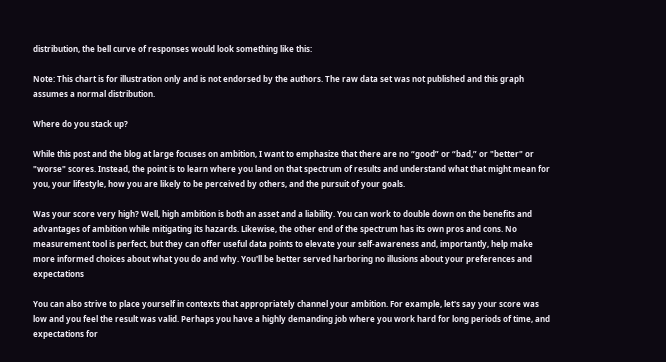distribution, the bell curve of responses would look something like this:

Note: This chart is for illustration only and is not endorsed by the authors. The raw data set was not published and this graph assumes a normal distribution.

Where do you stack up?

While this post and the blog at large focuses on ambition, I want to emphasize that there are no “good” or “bad,” or "better" or "worse" scores. Instead, the point is to learn where you land on that spectrum of results and understand what that might mean for you, your lifestyle, how you are likely to be perceived by others, and the pursuit of your goals.

Was your score very high? Well, high ambition is both an asset and a liability. You can work to double down on the benefits and advantages of ambition while mitigating its hazards. Likewise, the other end of the spectrum has its own pros and cons. No measurement tool is perfect, but they can offer useful data points to elevate your self-awareness and, importantly, help make more informed choices about what you do and why. You'll be better served harboring no illusions about your preferences and expectations

You can also strive to place yourself in contexts that appropriately channel your ambition. For example, let's say your score was low and you feel the result was valid. Perhaps you have a highly demanding job where you work hard for long periods of time, and expectations for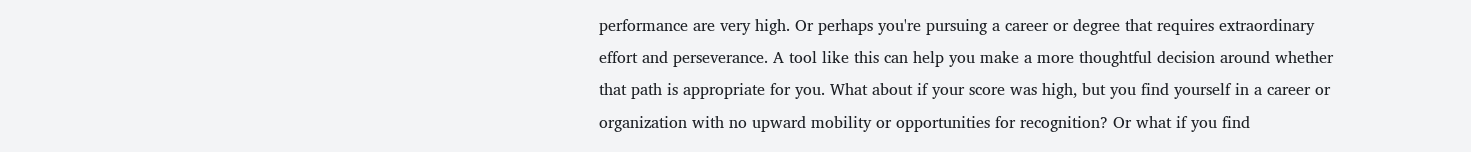performance are very high. Or perhaps you're pursuing a career or degree that requires extraordinary effort and perseverance. A tool like this can help you make a more thoughtful decision around whether that path is appropriate for you. What about if your score was high, but you find yourself in a career or organization with no upward mobility or opportunities for recognition? Or what if you find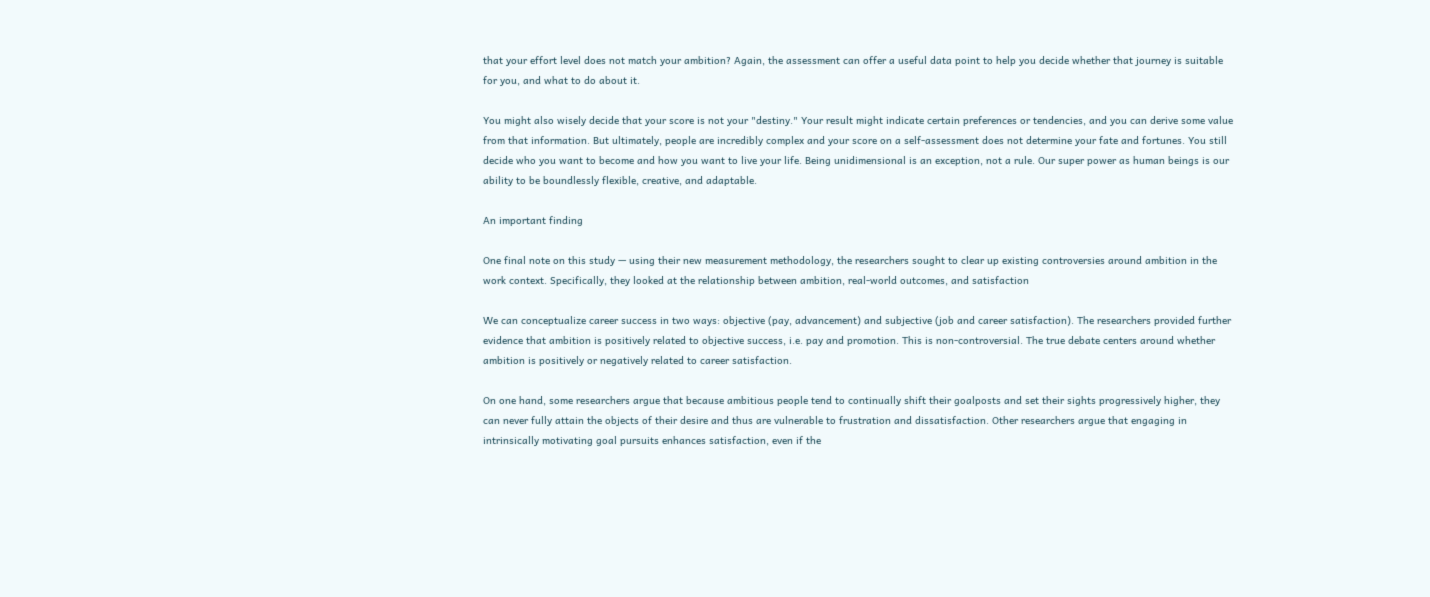that your effort level does not match your ambition? Again, the assessment can offer a useful data point to help you decide whether that journey is suitable for you, and what to do about it.

You might also wisely decide that your score is not your "destiny." Your result might indicate certain preferences or tendencies, and you can derive some value from that information. But ultimately, people are incredibly complex and your score on a self-assessment does not determine your fate and fortunes. You still decide who you want to become and how you want to live your life. Being unidimensional is an exception, not a rule. Our super power as human beings is our ability to be boundlessly flexible, creative, and adaptable.

An important finding

One final note on this study — using their new measurement methodology, the researchers sought to clear up existing controversies around ambition in the work context. Specifically, they looked at the relationship between ambition, real-world outcomes, and satisfaction

We can conceptualize career success in two ways: objective (pay, advancement) and subjective (job and career satisfaction). The researchers provided further evidence that ambition is positively related to objective success, i.e. pay and promotion. This is non-controversial. The true debate centers around whether ambition is positively or negatively related to career satisfaction.

On one hand, some researchers argue that because ambitious people tend to continually shift their goalposts and set their sights progressively higher, they can never fully attain the objects of their desire and thus are vulnerable to frustration and dissatisfaction. Other researchers argue that engaging in intrinsically motivating goal pursuits enhances satisfaction, even if the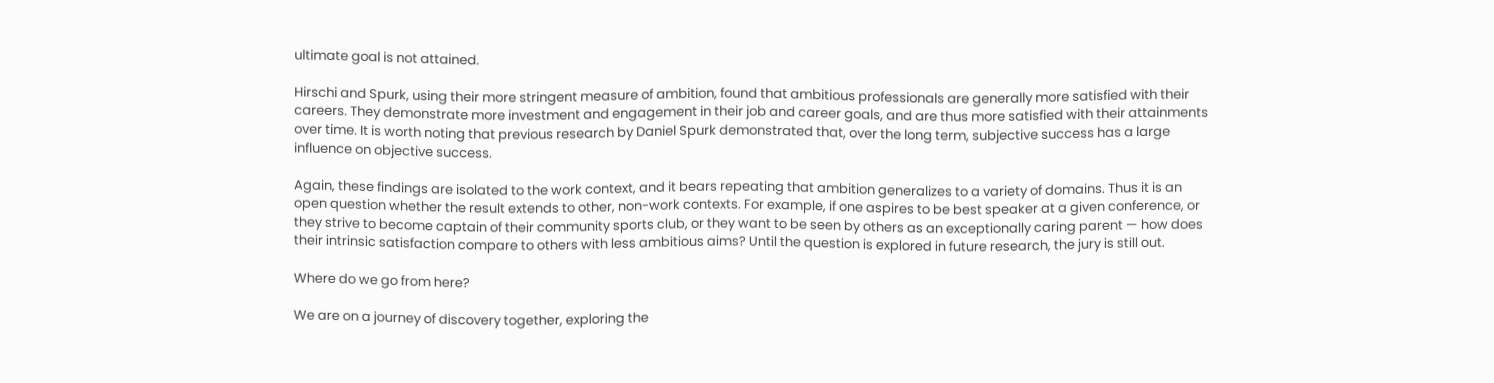ultimate goal is not attained.

Hirschi and Spurk, using their more stringent measure of ambition, found that ambitious professionals are generally more satisfied with their careers. They demonstrate more investment and engagement in their job and career goals, and are thus more satisfied with their attainments over time. It is worth noting that previous research by Daniel Spurk demonstrated that, over the long term, subjective success has a large influence on objective success.

Again, these findings are isolated to the work context, and it bears repeating that ambition generalizes to a variety of domains. Thus it is an open question whether the result extends to other, non-work contexts. For example, if one aspires to be best speaker at a given conference, or they strive to become captain of their community sports club, or they want to be seen by others as an exceptionally caring parent — how does their intrinsic satisfaction compare to others with less ambitious aims? Until the question is explored in future research, the jury is still out.

Where do we go from here?

We are on a journey of discovery together, exploring the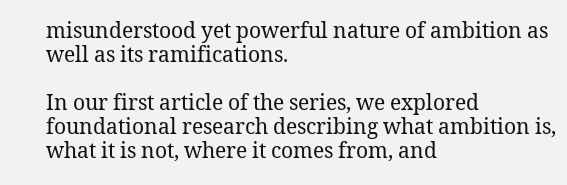misunderstood yet powerful nature of ambition as well as its ramifications.

In our first article of the series, we explored foundational research describing what ambition is, what it is not, where it comes from, and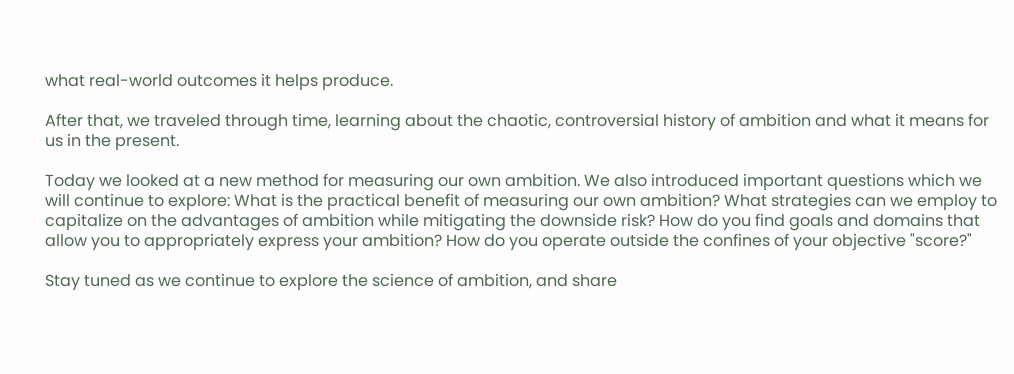what real-world outcomes it helps produce.

After that, we traveled through time, learning about the chaotic, controversial history of ambition and what it means for us in the present.

Today we looked at a new method for measuring our own ambition. We also introduced important questions which we will continue to explore: What is the practical benefit of measuring our own ambition? What strategies can we employ to capitalize on the advantages of ambition while mitigating the downside risk? How do you find goals and domains that allow you to appropriately express your ambition? How do you operate outside the confines of your objective "score?"

Stay tuned as we continue to explore the science of ambition, and share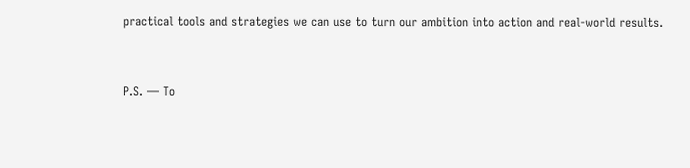practical tools and strategies we can use to turn our ambition into action and real-world results.


P.S. — To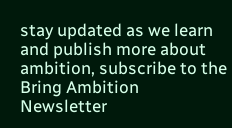stay updated as we learn and publish more about ambition, subscribe to the Bring Ambition Newsletter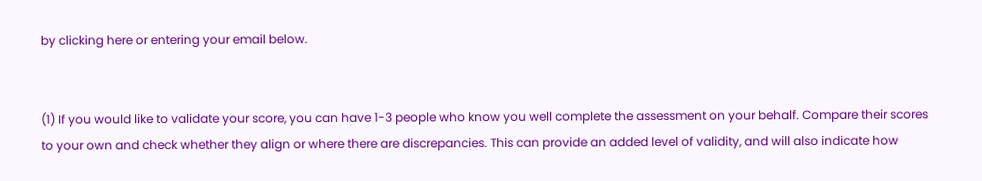by clicking here or entering your email below.


(1) If you would like to validate your score, you can have 1-3 people who know you well complete the assessment on your behalf. Compare their scores to your own and check whether they align or where there are discrepancies. This can provide an added level of validity, and will also indicate how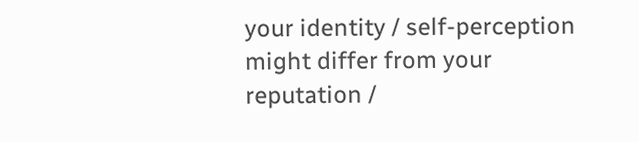your identity / self-perception might differ from your reputation /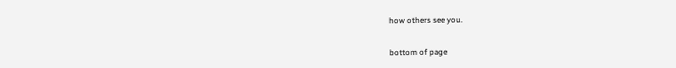how others see you.


bottom of page